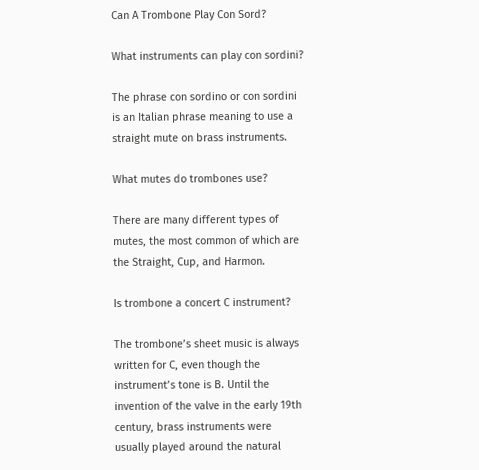Can A Trombone Play Con Sord?

What instruments can play con sordini?

The phrase con sordino or con sordini is an Italian phrase meaning to use a straight mute on brass instruments.

What mutes do trombones use?

There are many different types of mutes, the most common of which are the Straight, Cup, and Harmon.

Is trombone a concert C instrument?

The trombone’s sheet music is always written for C, even though the instrument’s tone is B. Until the invention of the valve in the early 19th century, brass instruments were usually played around the natural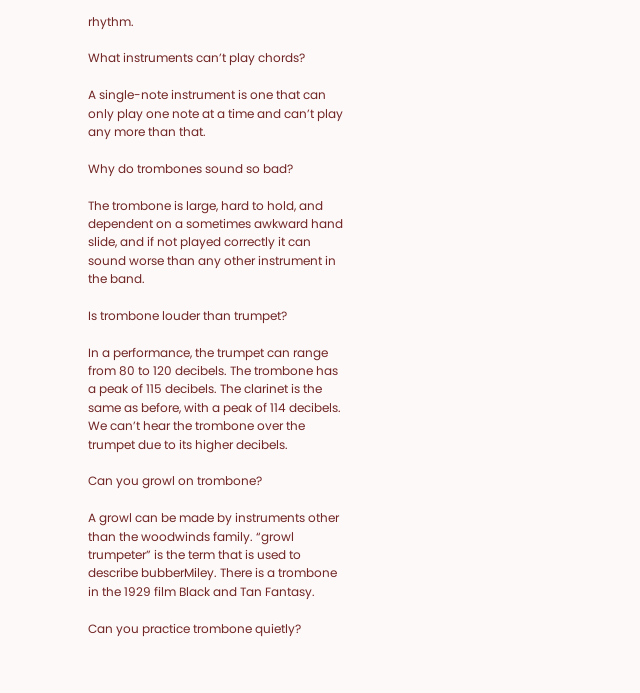rhythm.

What instruments can’t play chords?

A single-note instrument is one that can only play one note at a time and can’t play any more than that.

Why do trombones sound so bad?

The trombone is large, hard to hold, and dependent on a sometimes awkward hand slide, and if not played correctly it can sound worse than any other instrument in the band.

Is trombone louder than trumpet?

In a performance, the trumpet can range from 80 to 120 decibels. The trombone has a peak of 115 decibels. The clarinet is the same as before, with a peak of 114 decibels. We can’t hear the trombone over the trumpet due to its higher decibels.

Can you growl on trombone?

A growl can be made by instruments other than the woodwinds family. “growl trumpeter” is the term that is used to describe bubberMiley. There is a trombone in the 1929 film Black and Tan Fantasy.

Can you practice trombone quietly?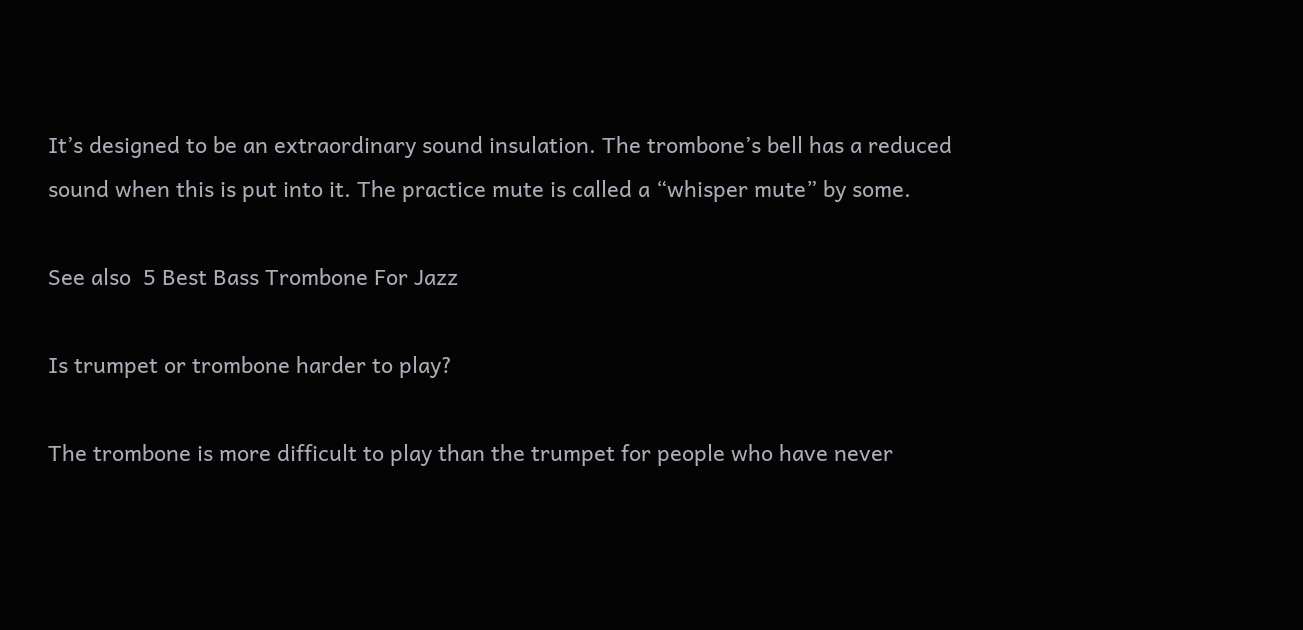It’s designed to be an extraordinary sound insulation. The trombone’s bell has a reduced sound when this is put into it. The practice mute is called a “whisper mute” by some.

See also  5 Best Bass Trombone For Jazz

Is trumpet or trombone harder to play?

The trombone is more difficult to play than the trumpet for people who have never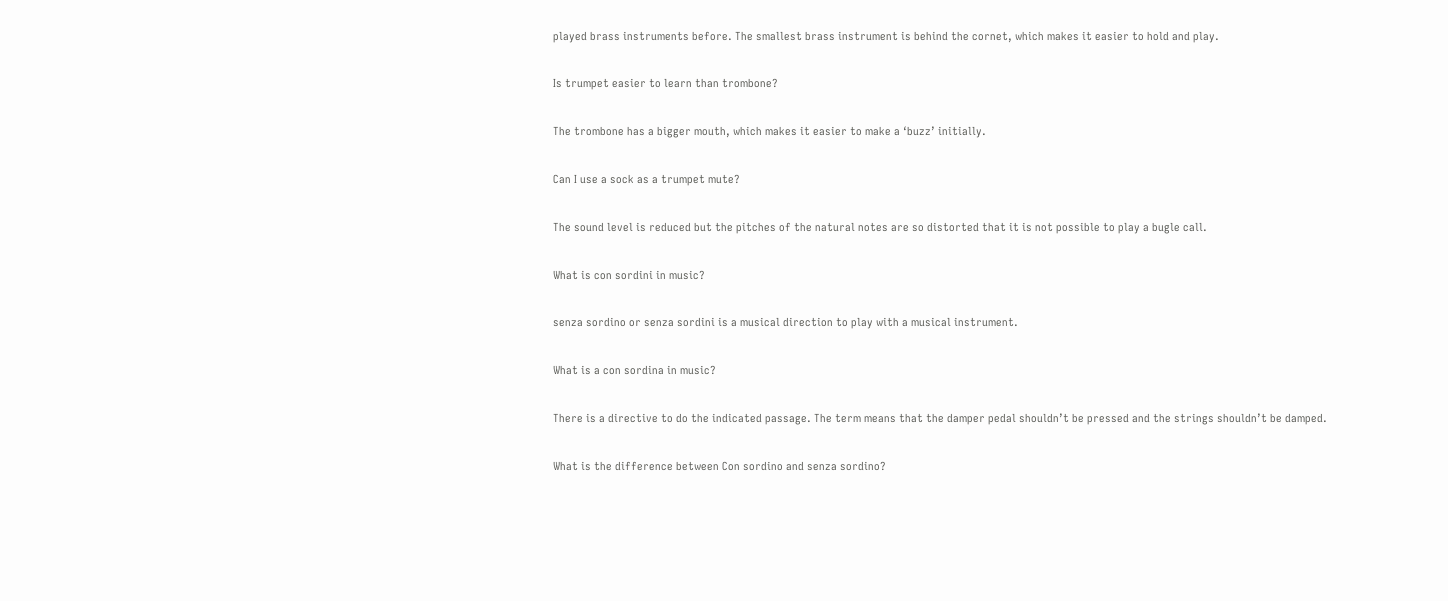played brass instruments before. The smallest brass instrument is behind the cornet, which makes it easier to hold and play.

Is trumpet easier to learn than trombone?

The trombone has a bigger mouth, which makes it easier to make a ‘buzz’ initially.

Can I use a sock as a trumpet mute?

The sound level is reduced but the pitches of the natural notes are so distorted that it is not possible to play a bugle call.

What is con sordini in music?

senza sordino or senza sordini is a musical direction to play with a musical instrument.

What is a con sordina in music?

There is a directive to do the indicated passage. The term means that the damper pedal shouldn’t be pressed and the strings shouldn’t be damped.

What is the difference between Con sordino and senza sordino?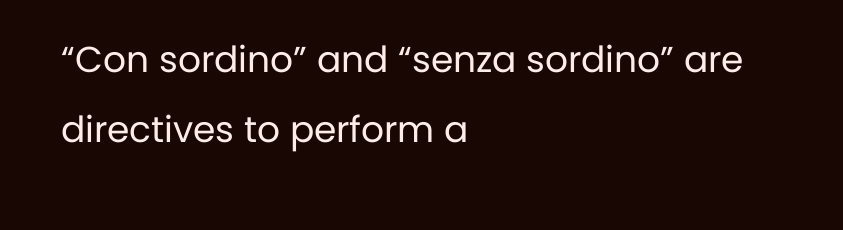“Con sordino” and “senza sordino” are directives to perform a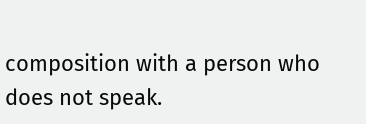composition with a person who does not speak.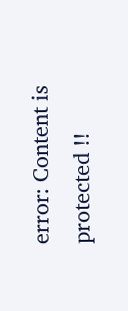error: Content is protected !!